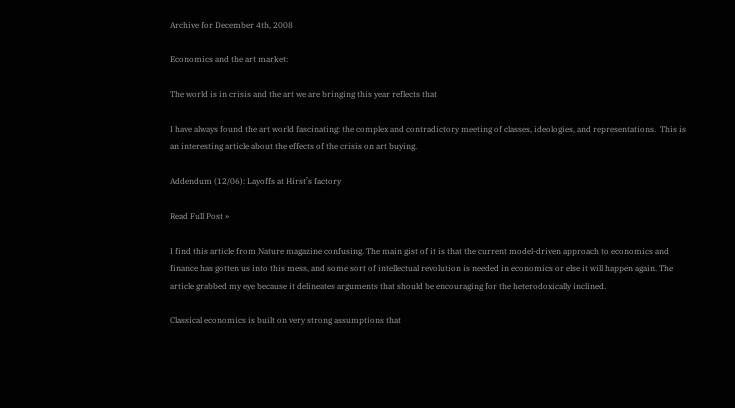Archive for December 4th, 2008

Economics and the art market:

The world is in crisis and the art we are bringing this year reflects that

I have always found the art world fascinating: the complex and contradictory meeting of classes, ideologies, and representations.  This is an interesting article about the effects of the crisis on art buying.

Addendum (12/06): Layoffs at Hirst’s factory

Read Full Post »

I find this article from Nature magazine confusing. The main gist of it is that the current model-driven approach to economics and finance has gotten us into this mess, and some sort of intellectual revolution is needed in economics or else it will happen again. The article grabbed my eye because it delineates arguments that should be encouraging for the heterodoxically inclined.

Classical economics is built on very strong assumptions that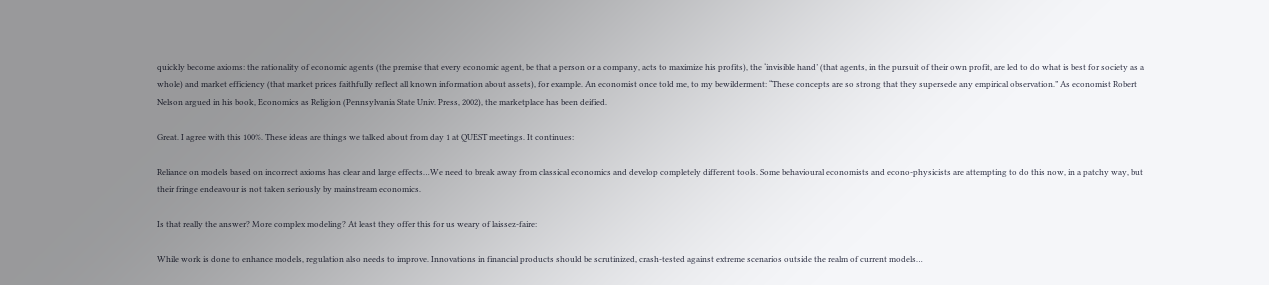quickly become axioms: the rationality of economic agents (the premise that every economic agent, be that a person or a company, acts to maximize his profits), the ‘invisible hand’ (that agents, in the pursuit of their own profit, are led to do what is best for society as a whole) and market efficiency (that market prices faithfully reflect all known information about assets), for example. An economist once told me, to my bewilderment: “These concepts are so strong that they supersede any empirical observation.” As economist Robert Nelson argued in his book, Economics as Religion (Pennsylvania State Univ. Press, 2002), the marketplace has been deified.

Great. I agree with this 100%. These ideas are things we talked about from day 1 at QUEST meetings. It continues:

Reliance on models based on incorrect axioms has clear and large effects…We need to break away from classical economics and develop completely different tools. Some behavioural economists and econo-physicists are attempting to do this now, in a patchy way, but their fringe endeavour is not taken seriously by mainstream economics.

Is that really the answer? More complex modeling? At least they offer this for us weary of laissez-faire:

While work is done to enhance models, regulation also needs to improve. Innovations in financial products should be scrutinized, crash-tested against extreme scenarios outside the realm of current models…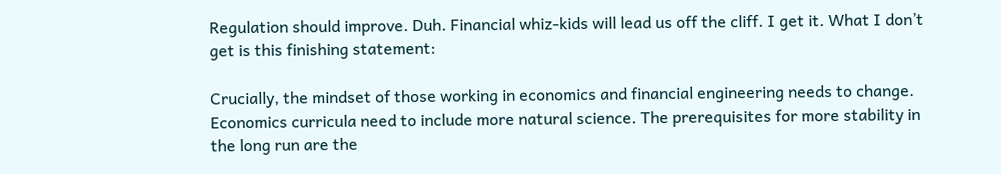Regulation should improve. Duh. Financial whiz-kids will lead us off the cliff. I get it. What I don’t get is this finishing statement:

Crucially, the mindset of those working in economics and financial engineering needs to change. Economics curricula need to include more natural science. The prerequisites for more stability in the long run are the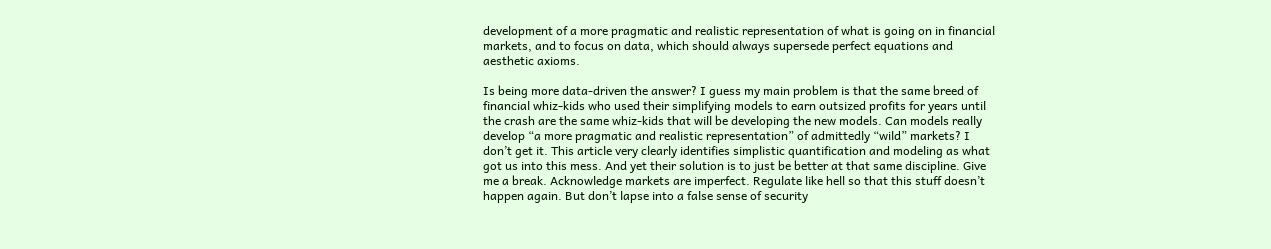development of a more pragmatic and realistic representation of what is going on in financial markets, and to focus on data, which should always supersede perfect equations and aesthetic axioms.

Is being more data-driven the answer? I guess my main problem is that the same breed of financial whiz-kids who used their simplifying models to earn outsized profits for years until the crash are the same whiz-kids that will be developing the new models. Can models really develop “a more pragmatic and realistic representation” of admittedly “wild” markets? I don’t get it. This article very clearly identifies simplistic quantification and modeling as what got us into this mess. And yet their solution is to just be better at that same discipline. Give me a break. Acknowledge markets are imperfect. Regulate like hell so that this stuff doesn’t happen again. But don’t lapse into a false sense of security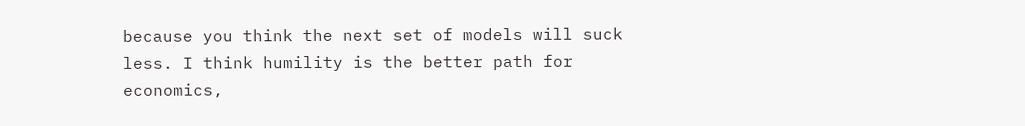because you think the next set of models will suck less. I think humility is the better path for economics,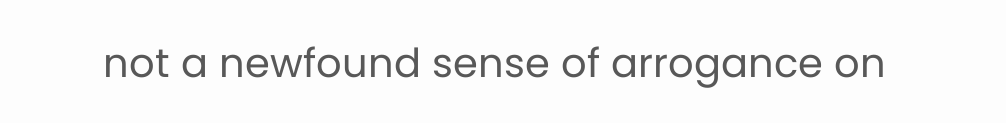not a newfound sense of arrogance on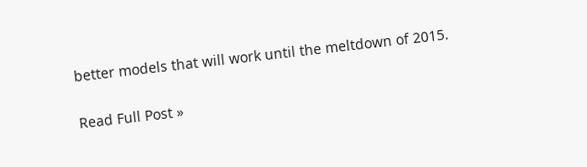better models that will work until the meltdown of 2015.

Read Full Post »